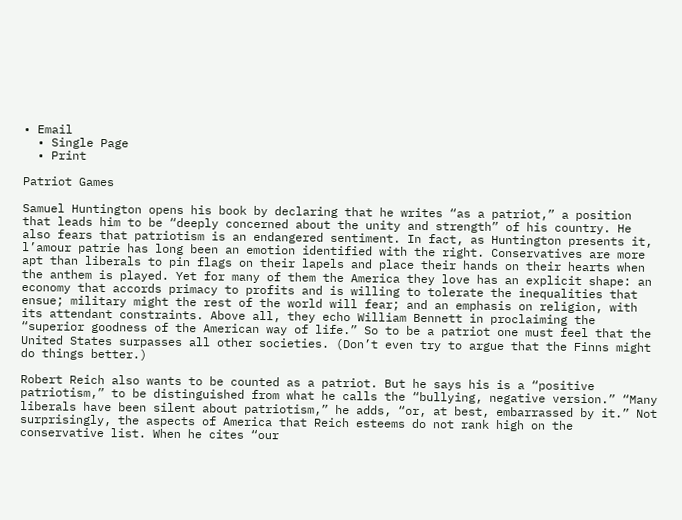• Email
  • Single Page
  • Print

Patriot Games

Samuel Huntington opens his book by declaring that he writes “as a patriot,” a position that leads him to be “deeply concerned about the unity and strength” of his country. He also fears that patriotism is an endangered sentiment. In fact, as Huntington presents it, l’amour patrie has long been an emotion identified with the right. Conservatives are more apt than liberals to pin flags on their lapels and place their hands on their hearts when the anthem is played. Yet for many of them the America they love has an explicit shape: an economy that accords primacy to profits and is willing to tolerate the inequalities that ensue; military might the rest of the world will fear; and an emphasis on religion, with its attendant constraints. Above all, they echo William Bennett in proclaiming the “superior goodness of the American way of life.” So to be a patriot one must feel that the United States surpasses all other societies. (Don’t even try to argue that the Finns might do things better.)

Robert Reich also wants to be counted as a patriot. But he says his is a “positive patriotism,” to be distinguished from what he calls the “bullying, negative version.” “Many liberals have been silent about patriotism,” he adds, “or, at best, embarrassed by it.” Not surprisingly, the aspects of America that Reich esteems do not rank high on the conservative list. When he cites “our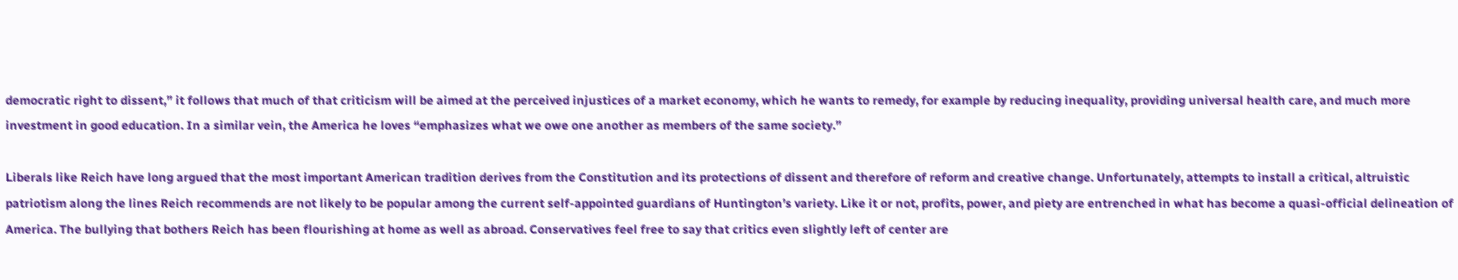democratic right to dissent,” it follows that much of that criticism will be aimed at the perceived injustices of a market economy, which he wants to remedy, for example by reducing inequality, providing universal health care, and much more investment in good education. In a similar vein, the America he loves “emphasizes what we owe one another as members of the same society.”

Liberals like Reich have long argued that the most important American tradition derives from the Constitution and its protections of dissent and therefore of reform and creative change. Unfortunately, attempts to install a critical, altruistic patriotism along the lines Reich recommends are not likely to be popular among the current self-appointed guardians of Huntington’s variety. Like it or not, profits, power, and piety are entrenched in what has become a quasi-official delineation of America. The bullying that bothers Reich has been flourishing at home as well as abroad. Conservatives feel free to say that critics even slightly left of center are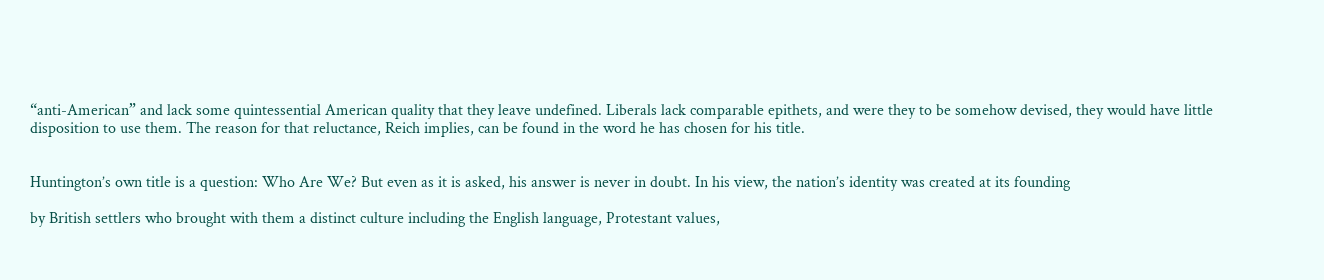“anti-American” and lack some quintessential American quality that they leave undefined. Liberals lack comparable epithets, and were they to be somehow devised, they would have little disposition to use them. The reason for that reluctance, Reich implies, can be found in the word he has chosen for his title.


Huntington’s own title is a question: Who Are We? But even as it is asked, his answer is never in doubt. In his view, the nation’s identity was created at its founding

by British settlers who brought with them a distinct culture including the English language, Protestant values,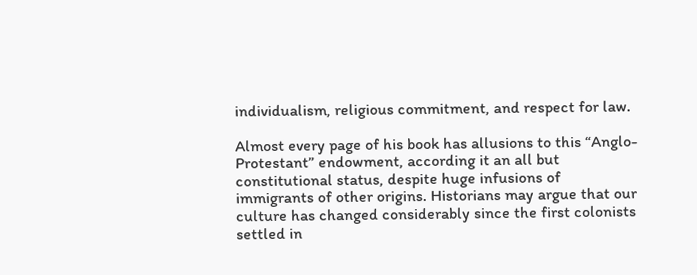individualism, religious commitment, and respect for law.

Almost every page of his book has allusions to this “Anglo-Protestant” endowment, according it an all but constitutional status, despite huge infusions of immigrants of other origins. Historians may argue that our culture has changed considerably since the first colonists settled in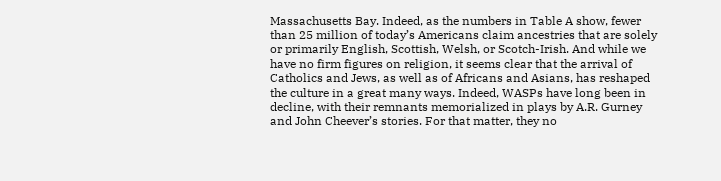Massachusetts Bay. Indeed, as the numbers in Table A show, fewer than 25 million of today’s Americans claim ancestries that are solely or primarily English, Scottish, Welsh, or Scotch-Irish. And while we have no firm figures on religion, it seems clear that the arrival of Catholics and Jews, as well as of Africans and Asians, has reshaped the culture in a great many ways. Indeed, WASPs have long been in decline, with their remnants memorialized in plays by A.R. Gurney and John Cheever’s stories. For that matter, they no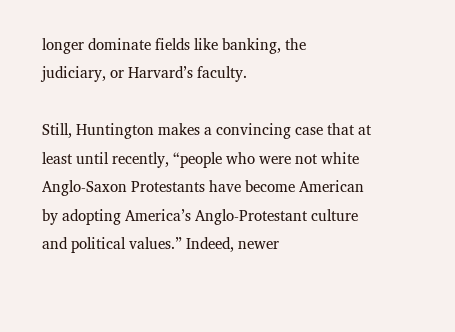longer dominate fields like banking, the judiciary, or Harvard’s faculty.

Still, Huntington makes a convincing case that at least until recently, “people who were not white Anglo-Saxon Protestants have become American by adopting America’s Anglo-Protestant culture and political values.” Indeed, newer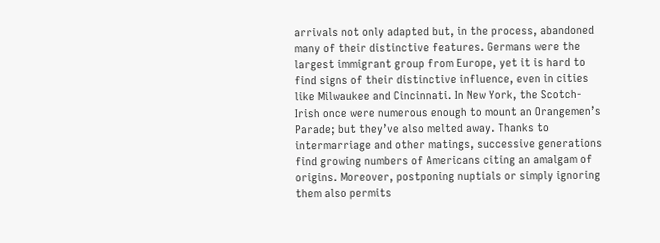arrivals not only adapted but, in the process, abandoned many of their distinctive features. Germans were the largest immigrant group from Europe, yet it is hard to find signs of their distinctive influence, even in cities like Milwaukee and Cincinnati. In New York, the Scotch-Irish once were numerous enough to mount an Orangemen’s Parade; but they’ve also melted away. Thanks to intermarriage and other matings, successive generations find growing numbers of Americans citing an amalgam of origins. Moreover, postponing nuptials or simply ignoring them also permits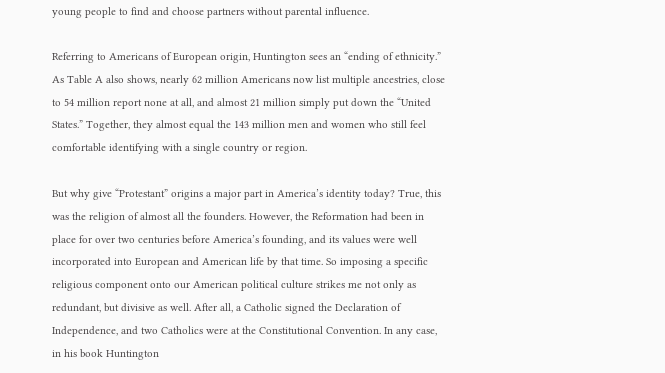young people to find and choose partners without parental influence.

Referring to Americans of European origin, Huntington sees an “ending of ethnicity.” As Table A also shows, nearly 62 million Americans now list multiple ancestries, close to 54 million report none at all, and almost 21 million simply put down the “United States.” Together, they almost equal the 143 million men and women who still feel comfortable identifying with a single country or region.

But why give “Protestant” origins a major part in America’s identity today? True, this was the religion of almost all the founders. However, the Reformation had been in place for over two centuries before America’s founding, and its values were well incorporated into European and American life by that time. So imposing a specific religious component onto our American political culture strikes me not only as redundant, but divisive as well. After all, a Catholic signed the Declaration of Independence, and two Catholics were at the Constitutional Convention. In any case, in his book Huntington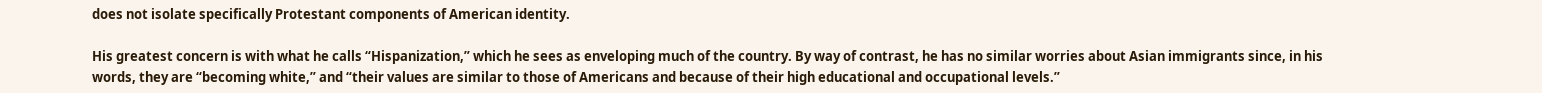does not isolate specifically Protestant components of American identity.

His greatest concern is with what he calls “Hispanization,” which he sees as enveloping much of the country. By way of contrast, he has no similar worries about Asian immigrants since, in his words, they are “becoming white,” and “their values are similar to those of Americans and because of their high educational and occupational levels.”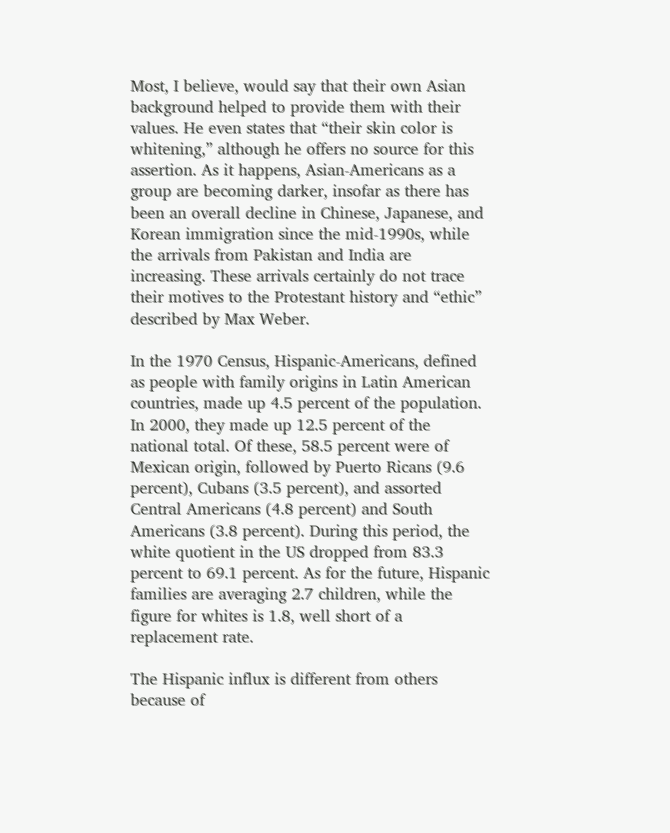Most, I believe, would say that their own Asian background helped to provide them with their values. He even states that “their skin color is whitening,” although he offers no source for this assertion. As it happens, Asian-Americans as a group are becoming darker, insofar as there has been an overall decline in Chinese, Japanese, and Korean immigration since the mid-1990s, while the arrivals from Pakistan and India are increasing. These arrivals certainly do not trace their motives to the Protestant history and “ethic” described by Max Weber.

In the 1970 Census, Hispanic-Americans, defined as people with family origins in Latin American countries, made up 4.5 percent of the population. In 2000, they made up 12.5 percent of the national total. Of these, 58.5 percent were of Mexican origin, followed by Puerto Ricans (9.6 percent), Cubans (3.5 percent), and assorted Central Americans (4.8 percent) and South Americans (3.8 percent). During this period, the white quotient in the US dropped from 83.3 percent to 69.1 percent. As for the future, Hispanic families are averaging 2.7 children, while the figure for whites is 1.8, well short of a replacement rate.

The Hispanic influx is different from others because of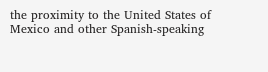the proximity to the United States of Mexico and other Spanish-speaking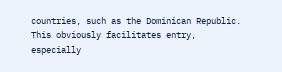countries, such as the Dominican Republic. This obviously facilitates entry, especially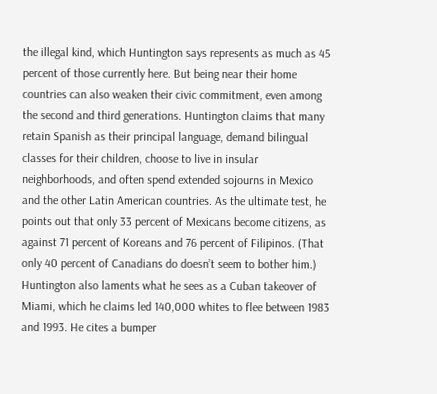the illegal kind, which Huntington says represents as much as 45 percent of those currently here. But being near their home countries can also weaken their civic commitment, even among the second and third generations. Huntington claims that many retain Spanish as their principal language, demand bilingual classes for their children, choose to live in insular neighborhoods, and often spend extended sojourns in Mexico and the other Latin American countries. As the ultimate test, he points out that only 33 percent of Mexicans become citizens, as against 71 percent of Koreans and 76 percent of Filipinos. (That only 40 percent of Canadians do doesn’t seem to bother him.) Huntington also laments what he sees as a Cuban takeover of Miami, which he claims led 140,000 whites to flee between 1983 and 1993. He cites a bumper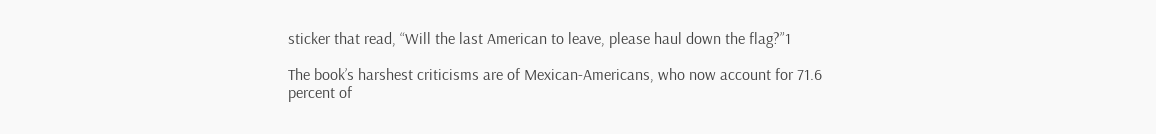sticker that read, “Will the last American to leave, please haul down the flag?”1

The book’s harshest criticisms are of Mexican-Americans, who now account for 71.6 percent of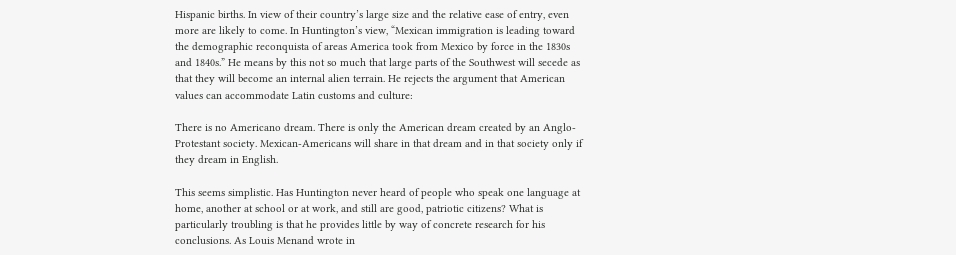Hispanic births. In view of their country’s large size and the relative ease of entry, even more are likely to come. In Huntington’s view, “Mexican immigration is leading toward the demographic reconquista of areas America took from Mexico by force in the 1830s and 1840s.” He means by this not so much that large parts of the Southwest will secede as that they will become an internal alien terrain. He rejects the argument that American values can accommodate Latin customs and culture:

There is no Americano dream. There is only the American dream created by an Anglo-Protestant society. Mexican-Americans will share in that dream and in that society only if they dream in English.

This seems simplistic. Has Huntington never heard of people who speak one language at home, another at school or at work, and still are good, patriotic citizens? What is particularly troubling is that he provides little by way of concrete research for his conclusions. As Louis Menand wrote in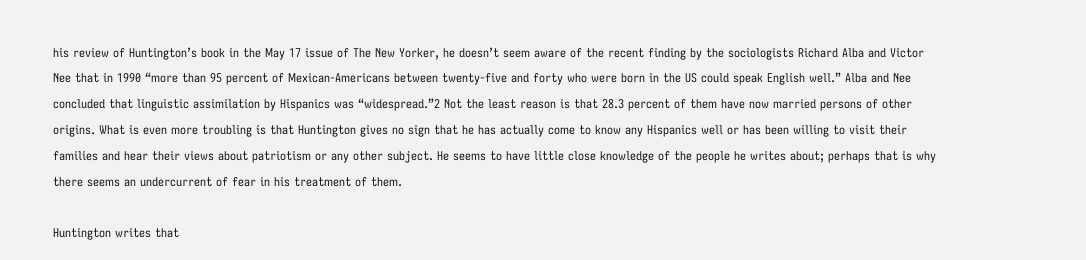his review of Huntington’s book in the May 17 issue of The New Yorker, he doesn’t seem aware of the recent finding by the sociologists Richard Alba and Victor Nee that in 1990 “more than 95 percent of Mexican-Americans between twenty-five and forty who were born in the US could speak English well.” Alba and Nee concluded that linguistic assimilation by Hispanics was “widespread.”2 Not the least reason is that 28.3 percent of them have now married persons of other origins. What is even more troubling is that Huntington gives no sign that he has actually come to know any Hispanics well or has been willing to visit their families and hear their views about patriotism or any other subject. He seems to have little close knowledge of the people he writes about; perhaps that is why there seems an undercurrent of fear in his treatment of them.

Huntington writes that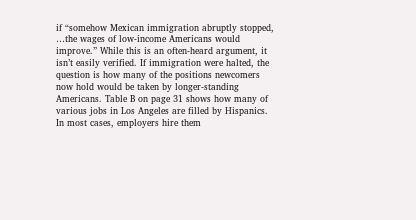if “somehow Mexican immigration abruptly stopped, …the wages of low-income Americans would improve.” While this is an often-heard argument, it isn’t easily verified. If immigration were halted, the question is how many of the positions newcomers now hold would be taken by longer-standing Americans. Table B on page 31 shows how many of various jobs in Los Angeles are filled by Hispanics. In most cases, employers hire them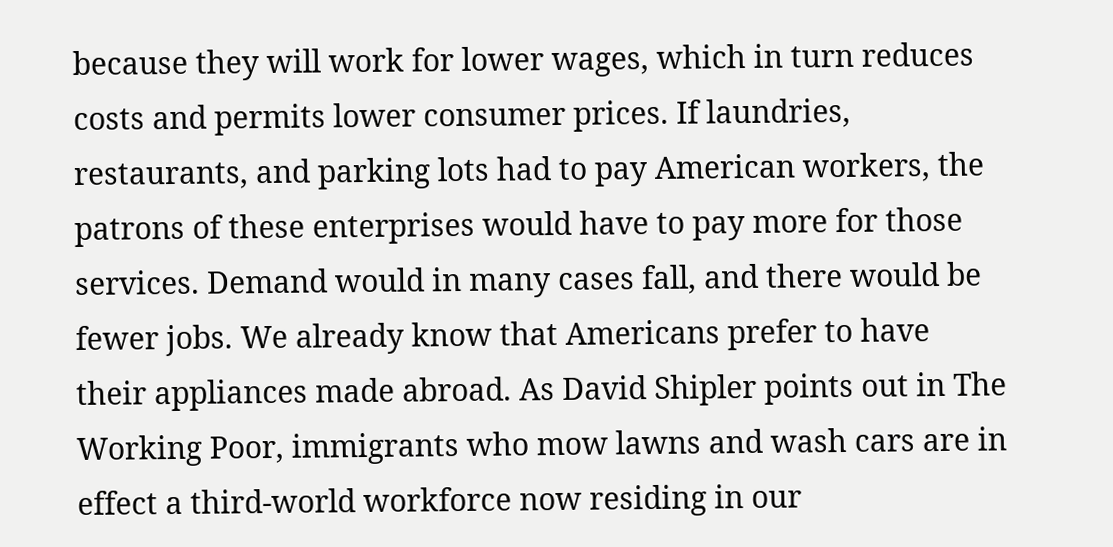because they will work for lower wages, which in turn reduces costs and permits lower consumer prices. If laundries, restaurants, and parking lots had to pay American workers, the patrons of these enterprises would have to pay more for those services. Demand would in many cases fall, and there would be fewer jobs. We already know that Americans prefer to have their appliances made abroad. As David Shipler points out in The Working Poor, immigrants who mow lawns and wash cars are in effect a third-world workforce now residing in our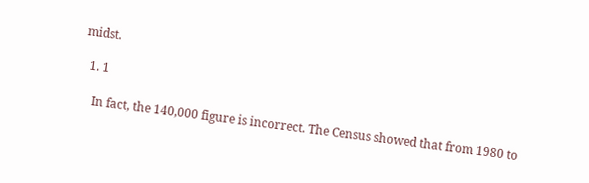midst.

  1. 1

    In fact, the 140,000 figure is incorrect. The Census showed that from 1980 to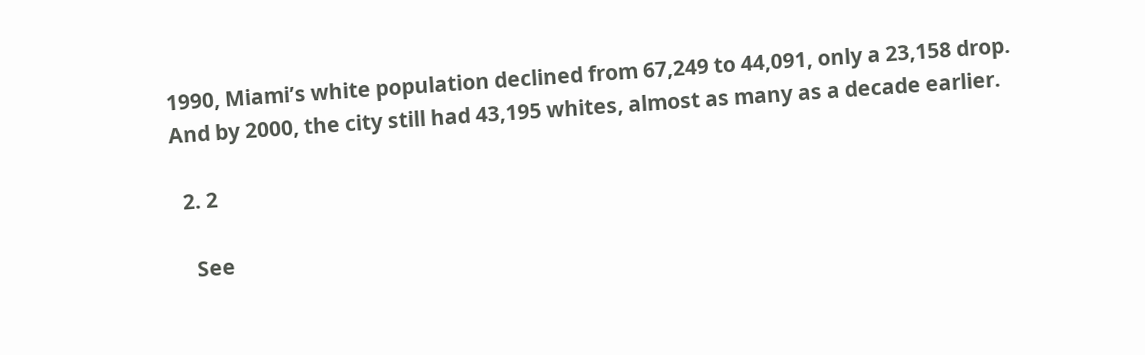1990, Miami’s white population declined from 67,249 to 44,091, only a 23,158 drop. And by 2000, the city still had 43,195 whites, almost as many as a decade earlier.

  2. 2

    See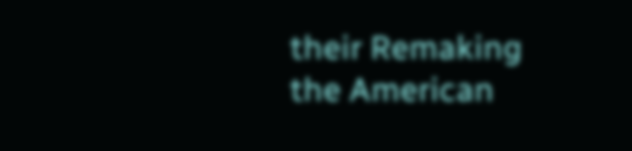their Remaking the American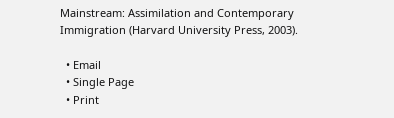Mainstream: Assimilation and Contemporary Immigration (Harvard University Press, 2003).

  • Email
  • Single Page
  • Print